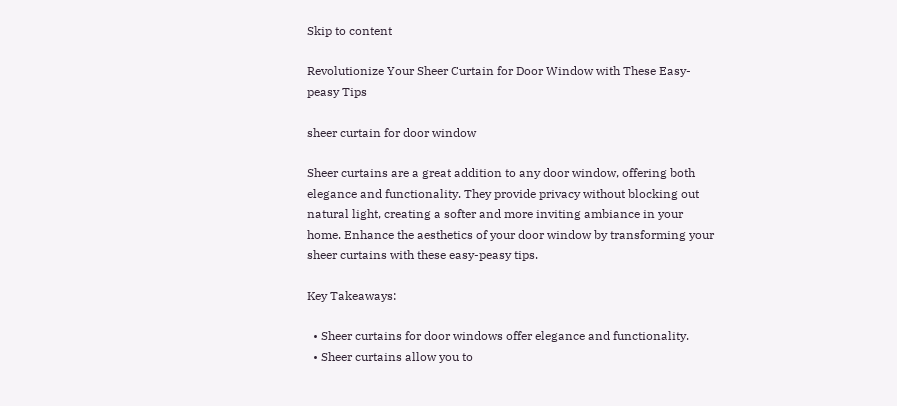Skip to content

Revolutionize Your Sheer Curtain for Door Window with These Easy-peasy Tips

sheer curtain for door window

Sheer curtains are a great addition to any door window, offering both elegance and functionality. They provide privacy without blocking out natural light, creating a softer and more inviting ambiance in your home. Enhance the aesthetics of your door window by transforming your sheer curtains with these easy-peasy tips.

Key Takeaways:

  • Sheer curtains for door windows offer elegance and functionality.
  • Sheer curtains allow you to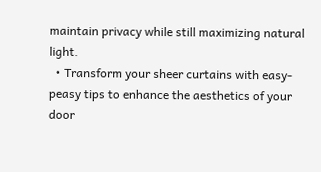maintain privacy while still maximizing natural light.
  • Transform your sheer curtains with easy-peasy tips to enhance the aesthetics of your door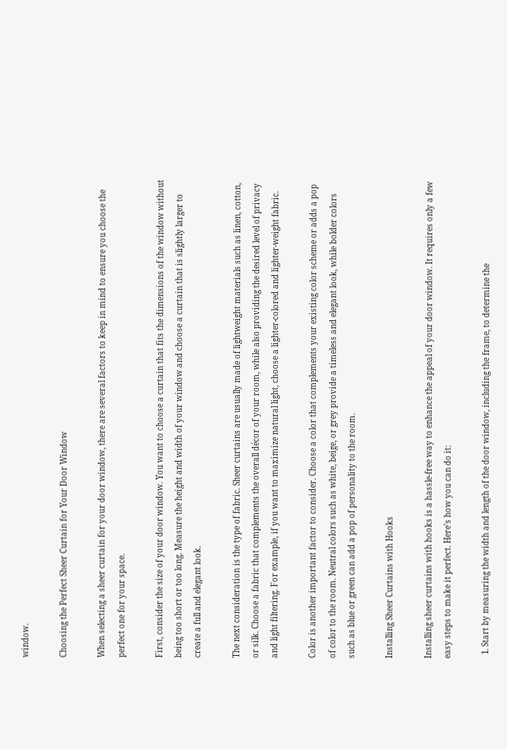window.

Choosing the Perfect Sheer Curtain for Your Door Window

When selecting a sheer curtain for your door window, there are several factors to keep in mind to ensure you choose the perfect one for your space.

First, consider the size of your door window. You want to choose a curtain that fits the dimensions of the window without being too short or too long. Measure the height and width of your window and choose a curtain that is slightly larger to create a full and elegant look.

The next consideration is the type of fabric. Sheer curtains are usually made of lightweight materials such as linen, cotton, or silk. Choose a fabric that complements the overall décor of your room, while also providing the desired level of privacy and light filtering. For example, if you want to maximize natural light, choose a lighter-colored and lighter-weight fabric.

Color is another important factor to consider. Choose a color that complements your existing color scheme or adds a pop of color to the room. Neutral colors such as white, beige, or grey provide a timeless and elegant look, while bolder colors such as blue or green can add a pop of personality to the room.

Installing Sheer Curtains with Hooks

Installing sheer curtains with hooks is a hassle-free way to enhance the appeal of your door window. It requires only a few easy steps to make it perfect. Here’s how you can do it:

  1. Start by measuring the width and length of the door window, including the frame, to determine the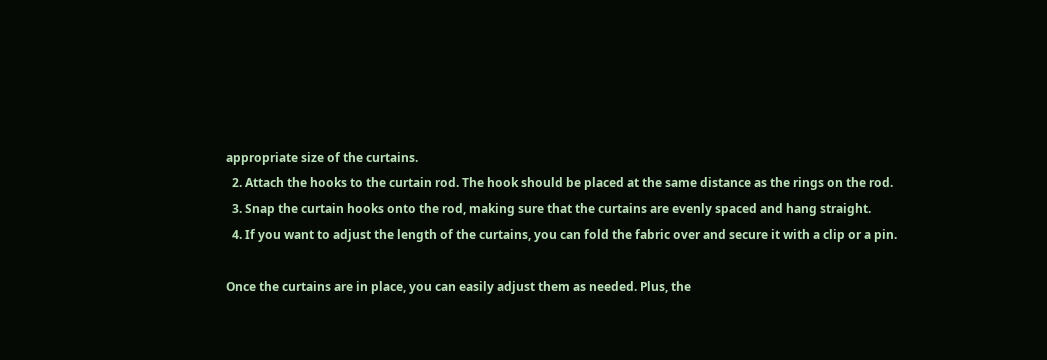appropriate size of the curtains.
  2. Attach the hooks to the curtain rod. The hook should be placed at the same distance as the rings on the rod.
  3. Snap the curtain hooks onto the rod, making sure that the curtains are evenly spaced and hang straight.
  4. If you want to adjust the length of the curtains, you can fold the fabric over and secure it with a clip or a pin.

Once the curtains are in place, you can easily adjust them as needed. Plus, the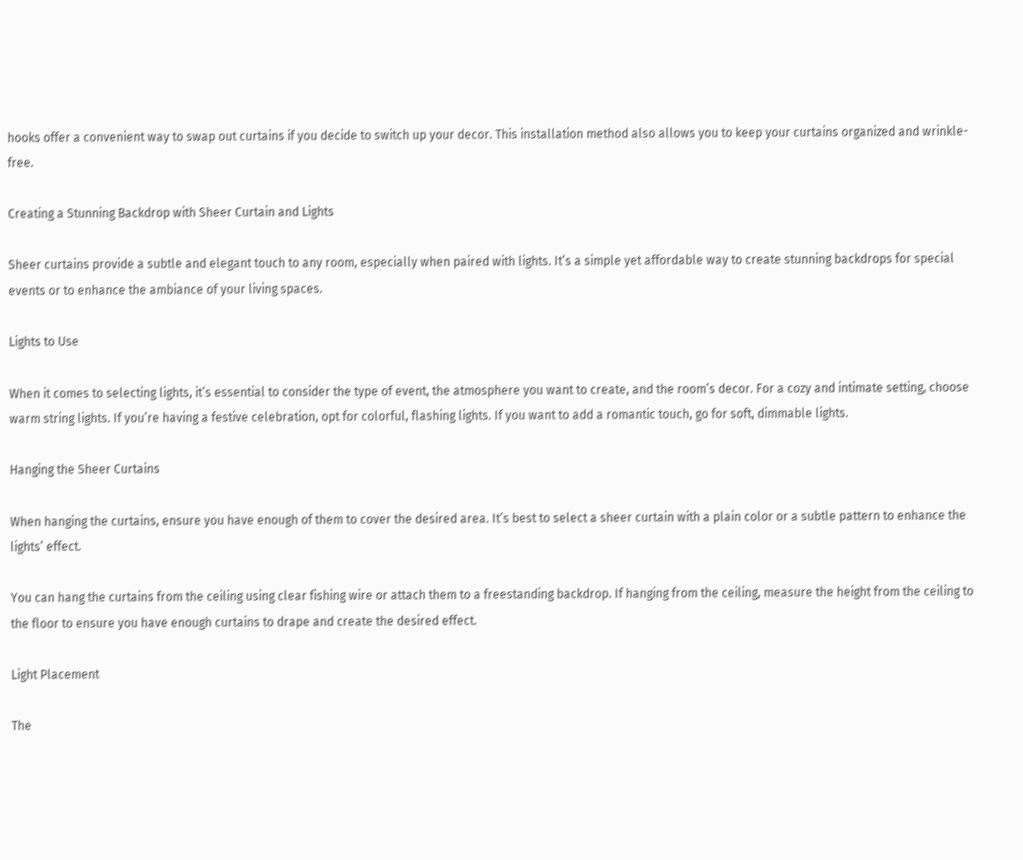hooks offer a convenient way to swap out curtains if you decide to switch up your decor. This installation method also allows you to keep your curtains organized and wrinkle-free.

Creating a Stunning Backdrop with Sheer Curtain and Lights

Sheer curtains provide a subtle and elegant touch to any room, especially when paired with lights. It’s a simple yet affordable way to create stunning backdrops for special events or to enhance the ambiance of your living spaces.

Lights to Use

When it comes to selecting lights, it’s essential to consider the type of event, the atmosphere you want to create, and the room’s decor. For a cozy and intimate setting, choose warm string lights. If you’re having a festive celebration, opt for colorful, flashing lights. If you want to add a romantic touch, go for soft, dimmable lights.

Hanging the Sheer Curtains

When hanging the curtains, ensure you have enough of them to cover the desired area. It’s best to select a sheer curtain with a plain color or a subtle pattern to enhance the lights’ effect.

You can hang the curtains from the ceiling using clear fishing wire or attach them to a freestanding backdrop. If hanging from the ceiling, measure the height from the ceiling to the floor to ensure you have enough curtains to drape and create the desired effect.

Light Placement

The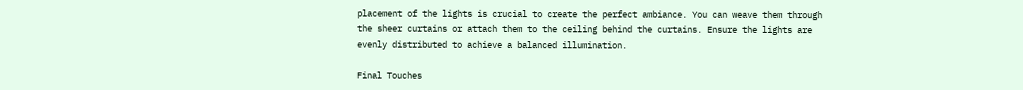placement of the lights is crucial to create the perfect ambiance. You can weave them through the sheer curtains or attach them to the ceiling behind the curtains. Ensure the lights are evenly distributed to achieve a balanced illumination.

Final Touches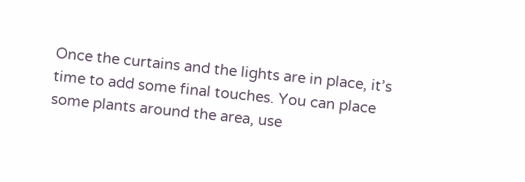Once the curtains and the lights are in place, it’s time to add some final touches. You can place some plants around the area, use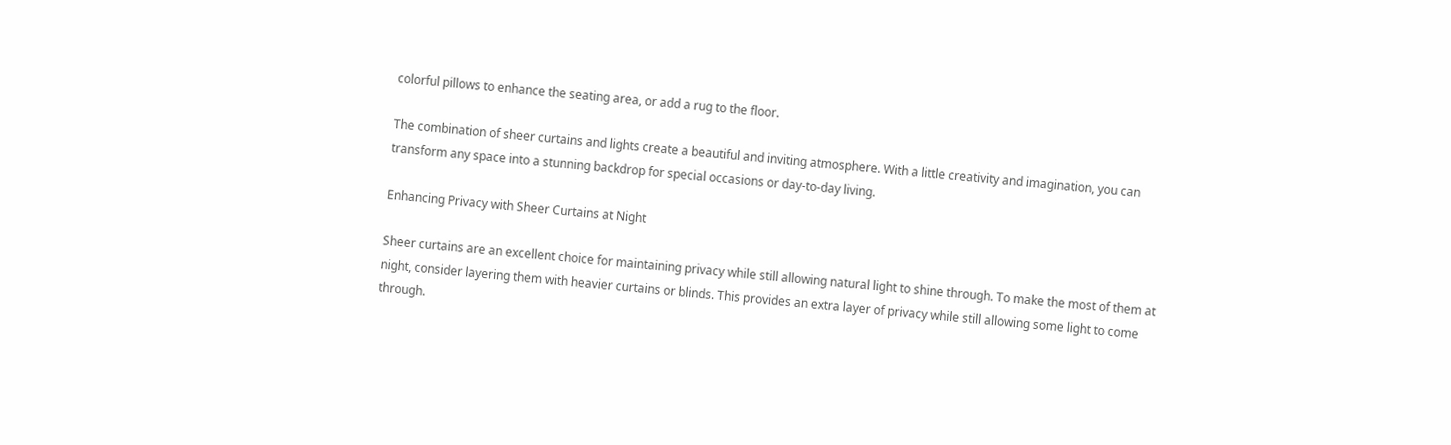colorful pillows to enhance the seating area, or add a rug to the floor.

The combination of sheer curtains and lights create a beautiful and inviting atmosphere. With a little creativity and imagination, you can transform any space into a stunning backdrop for special occasions or day-to-day living.

Enhancing Privacy with Sheer Curtains at Night

Sheer curtains are an excellent choice for maintaining privacy while still allowing natural light to shine through. To make the most of them at night, consider layering them with heavier curtains or blinds. This provides an extra layer of privacy while still allowing some light to come through.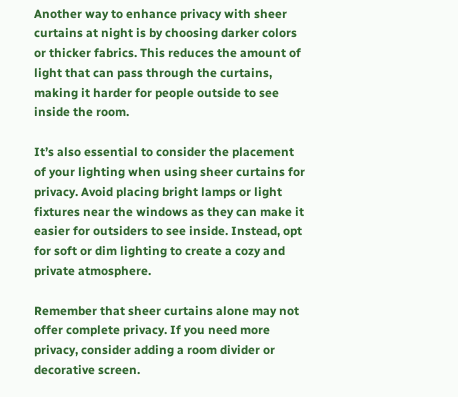Another way to enhance privacy with sheer curtains at night is by choosing darker colors or thicker fabrics. This reduces the amount of light that can pass through the curtains, making it harder for people outside to see inside the room.

It’s also essential to consider the placement of your lighting when using sheer curtains for privacy. Avoid placing bright lamps or light fixtures near the windows as they can make it easier for outsiders to see inside. Instead, opt for soft or dim lighting to create a cozy and private atmosphere.

Remember that sheer curtains alone may not offer complete privacy. If you need more privacy, consider adding a room divider or decorative screen.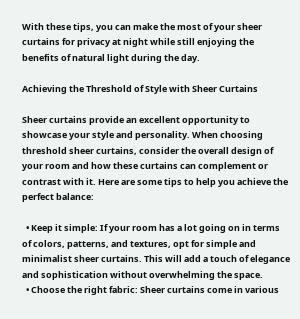With these tips, you can make the most of your sheer curtains for privacy at night while still enjoying the benefits of natural light during the day.

Achieving the Threshold of Style with Sheer Curtains

Sheer curtains provide an excellent opportunity to showcase your style and personality. When choosing threshold sheer curtains, consider the overall design of your room and how these curtains can complement or contrast with it. Here are some tips to help you achieve the perfect balance:

  • Keep it simple: If your room has a lot going on in terms of colors, patterns, and textures, opt for simple and minimalist sheer curtains. This will add a touch of elegance and sophistication without overwhelming the space.
  • Choose the right fabric: Sheer curtains come in various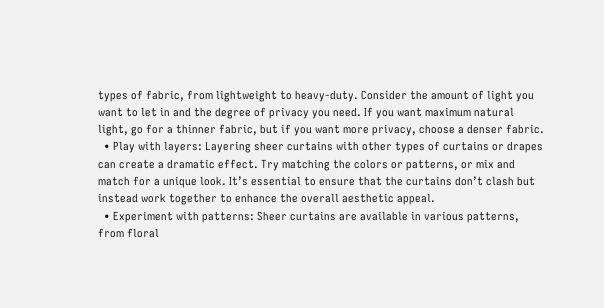types of fabric, from lightweight to heavy-duty. Consider the amount of light you want to let in and the degree of privacy you need. If you want maximum natural light, go for a thinner fabric, but if you want more privacy, choose a denser fabric.
  • Play with layers: Layering sheer curtains with other types of curtains or drapes can create a dramatic effect. Try matching the colors or patterns, or mix and match for a unique look. It’s essential to ensure that the curtains don’t clash but instead work together to enhance the overall aesthetic appeal.
  • Experiment with patterns: Sheer curtains are available in various patterns, from floral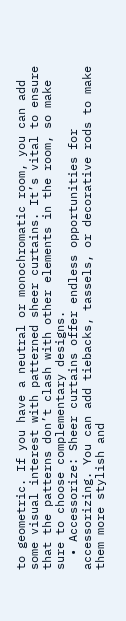to geometric. If you have a neutral or monochromatic room, you can add some visual interest with patterned sheer curtains. It’s vital to ensure that the patterns don’t clash with other elements in the room, so make sure to choose complementary designs.
  • Accessorize: Sheer curtains offer endless opportunities for accessorizing. You can add tiebacks, tassels, or decorative rods to make them more stylish and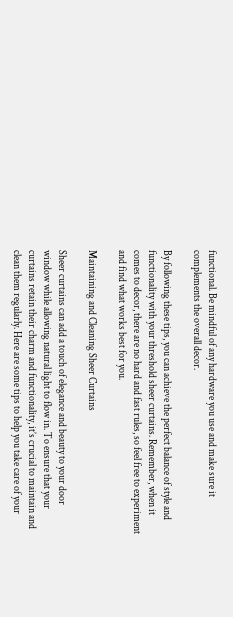functional. Be mindful of any hardware you use and make sure it complements the overall decor.

By following these tips, you can achieve the perfect balance of style and functionality with your threshold sheer curtains. Remember, when it comes to decor, there are no hard and fast rules, so feel free to experiment and find what works best for you.

Maintaining and Cleaning Sheer Curtains

Sheer curtains can add a touch of elegance and beauty to your door window while allowing natural light to flow in. To ensure that your curtains retain their charm and functionality, it’s crucial to maintain and clean them regularly. Here are some tips to help you take care of your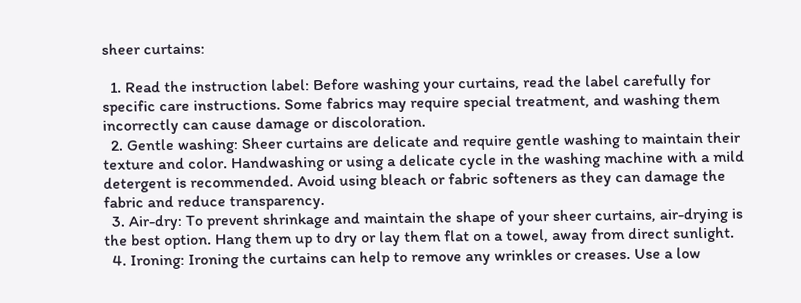sheer curtains:

  1. Read the instruction label: Before washing your curtains, read the label carefully for specific care instructions. Some fabrics may require special treatment, and washing them incorrectly can cause damage or discoloration.
  2. Gentle washing: Sheer curtains are delicate and require gentle washing to maintain their texture and color. Handwashing or using a delicate cycle in the washing machine with a mild detergent is recommended. Avoid using bleach or fabric softeners as they can damage the fabric and reduce transparency.
  3. Air-dry: To prevent shrinkage and maintain the shape of your sheer curtains, air-drying is the best option. Hang them up to dry or lay them flat on a towel, away from direct sunlight.
  4. Ironing: Ironing the curtains can help to remove any wrinkles or creases. Use a low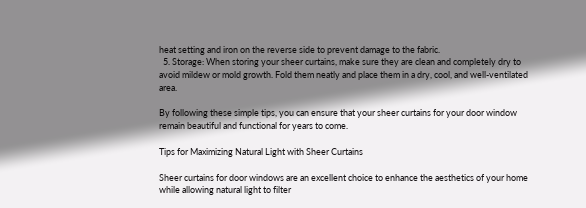heat setting and iron on the reverse side to prevent damage to the fabric.
  5. Storage: When storing your sheer curtains, make sure they are clean and completely dry to avoid mildew or mold growth. Fold them neatly and place them in a dry, cool, and well-ventilated area.

By following these simple tips, you can ensure that your sheer curtains for your door window remain beautiful and functional for years to come.

Tips for Maximizing Natural Light with Sheer Curtains

Sheer curtains for door windows are an excellent choice to enhance the aesthetics of your home while allowing natural light to filter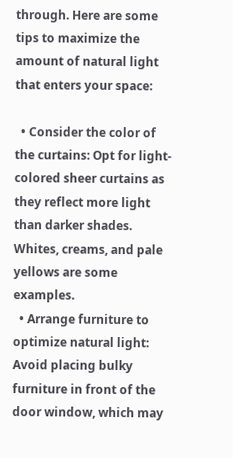through. Here are some tips to maximize the amount of natural light that enters your space:

  • Consider the color of the curtains: Opt for light-colored sheer curtains as they reflect more light than darker shades. Whites, creams, and pale yellows are some examples.
  • Arrange furniture to optimize natural light: Avoid placing bulky furniture in front of the door window, which may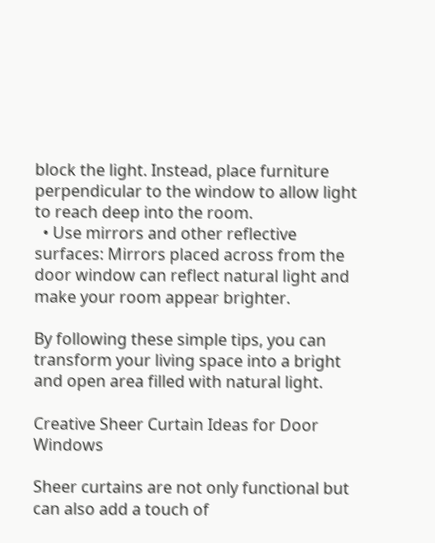block the light. Instead, place furniture perpendicular to the window to allow light to reach deep into the room.
  • Use mirrors and other reflective surfaces: Mirrors placed across from the door window can reflect natural light and make your room appear brighter.

By following these simple tips, you can transform your living space into a bright and open area filled with natural light.

Creative Sheer Curtain Ideas for Door Windows

Sheer curtains are not only functional but can also add a touch of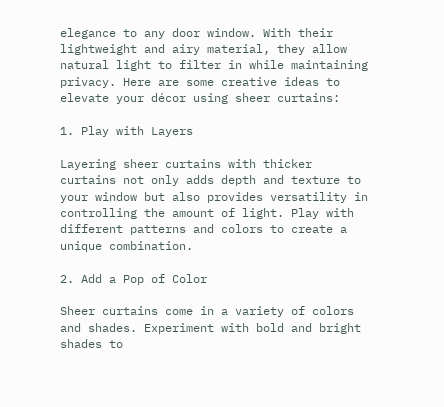elegance to any door window. With their lightweight and airy material, they allow natural light to filter in while maintaining privacy. Here are some creative ideas to elevate your décor using sheer curtains:

1. Play with Layers

Layering sheer curtains with thicker curtains not only adds depth and texture to your window but also provides versatility in controlling the amount of light. Play with different patterns and colors to create a unique combination.

2. Add a Pop of Color

Sheer curtains come in a variety of colors and shades. Experiment with bold and bright shades to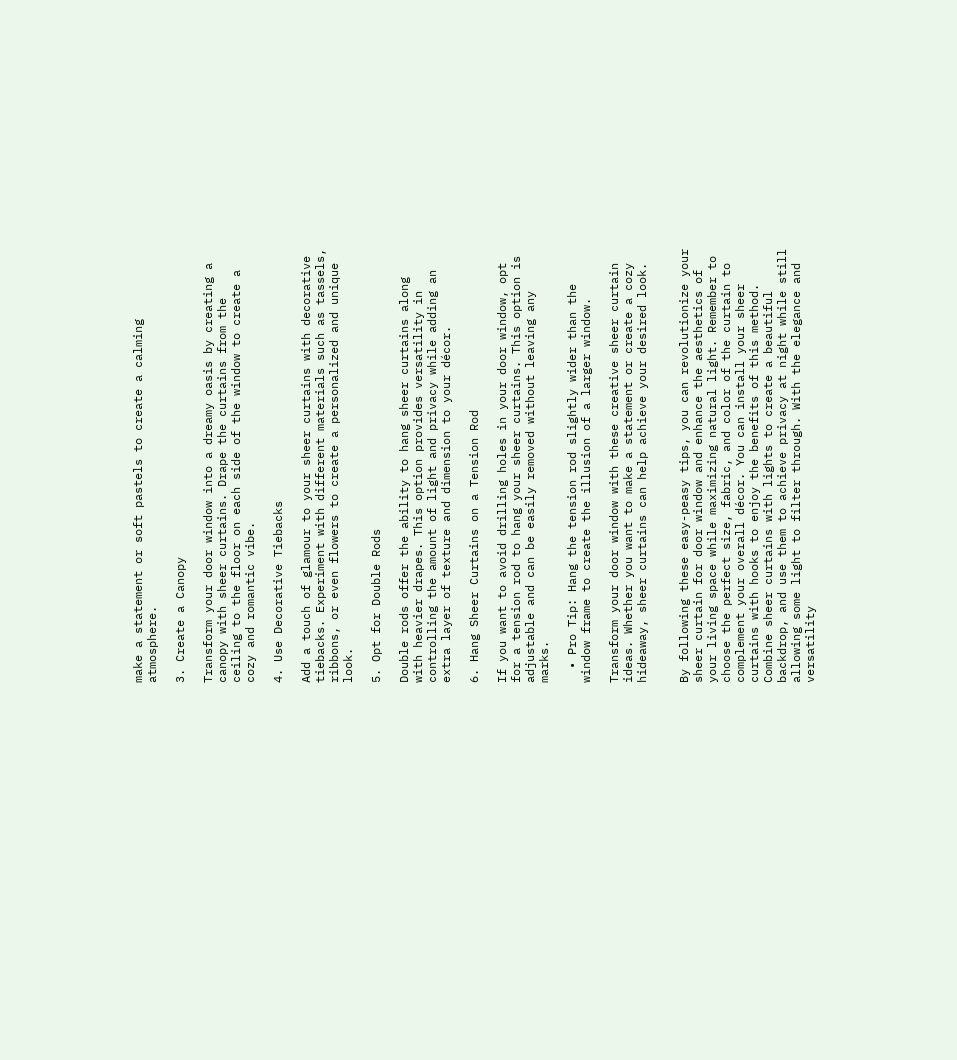make a statement or soft pastels to create a calming atmosphere.

3. Create a Canopy

Transform your door window into a dreamy oasis by creating a canopy with sheer curtains. Drape the curtains from the ceiling to the floor on each side of the window to create a cozy and romantic vibe.

4. Use Decorative Tiebacks

Add a touch of glamour to your sheer curtains with decorative tiebacks. Experiment with different materials such as tassels, ribbons, or even flowers to create a personalized and unique look.

5. Opt for Double Rods

Double rods offer the ability to hang sheer curtains along with heavier drapes. This option provides versatility in controlling the amount of light and privacy while adding an extra layer of texture and dimension to your décor.

6. Hang Sheer Curtains on a Tension Rod

If you want to avoid drilling holes in your door window, opt for a tension rod to hang your sheer curtains. This option is adjustable and can be easily removed without leaving any marks.

  • Pro Tip: Hang the tension rod slightly wider than the window frame to create the illusion of a larger window.

Transform your door window with these creative sheer curtain ideas. Whether you want to make a statement or create a cozy hideaway, sheer curtains can help achieve your desired look.


By following these easy-peasy tips, you can revolutionize your sheer curtain for door window and enhance the aesthetics of your living space while maximizing natural light. Remember to choose the perfect size, fabric, and color of the curtain to complement your overall décor. You can install your sheer curtains with hooks to enjoy the benefits of this method. Combine sheer curtains with lights to create a beautiful backdrop, and use them to achieve privacy at night while still allowing some light to filter through. With the elegance and versatility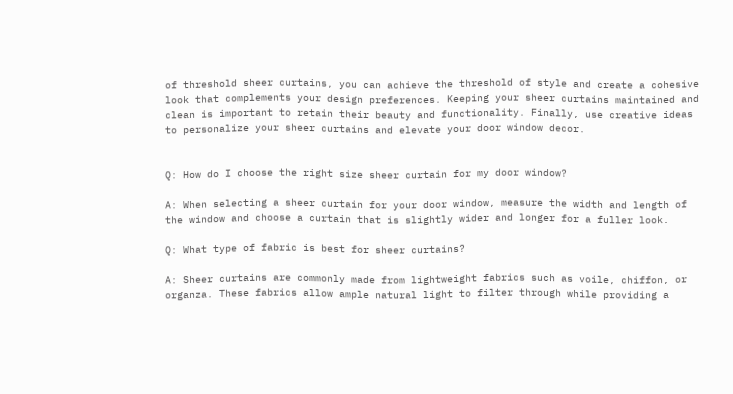of threshold sheer curtains, you can achieve the threshold of style and create a cohesive look that complements your design preferences. Keeping your sheer curtains maintained and clean is important to retain their beauty and functionality. Finally, use creative ideas to personalize your sheer curtains and elevate your door window decor.


Q: How do I choose the right size sheer curtain for my door window?

A: When selecting a sheer curtain for your door window, measure the width and length of the window and choose a curtain that is slightly wider and longer for a fuller look.

Q: What type of fabric is best for sheer curtains?

A: Sheer curtains are commonly made from lightweight fabrics such as voile, chiffon, or organza. These fabrics allow ample natural light to filter through while providing a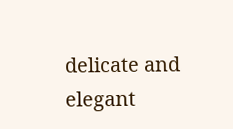delicate and elegant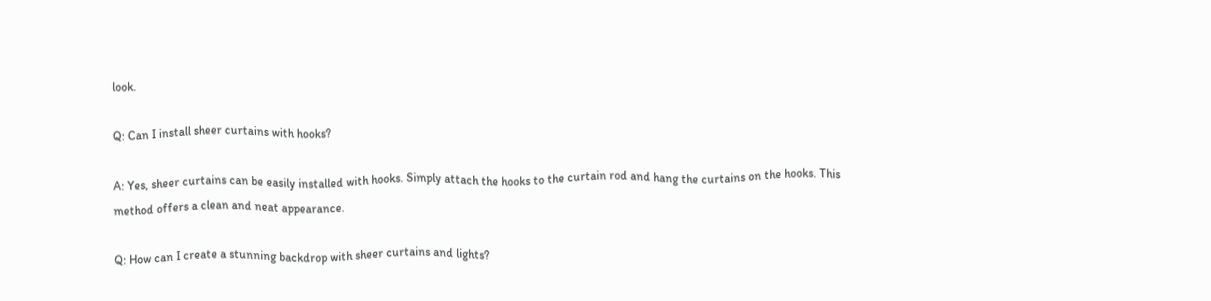look.

Q: Can I install sheer curtains with hooks?

A: Yes, sheer curtains can be easily installed with hooks. Simply attach the hooks to the curtain rod and hang the curtains on the hooks. This method offers a clean and neat appearance.

Q: How can I create a stunning backdrop with sheer curtains and lights?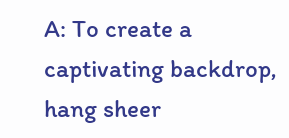A: To create a captivating backdrop, hang sheer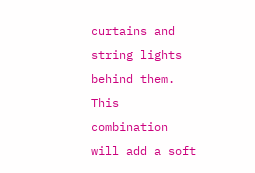curtains and string lights behind them. This combination will add a soft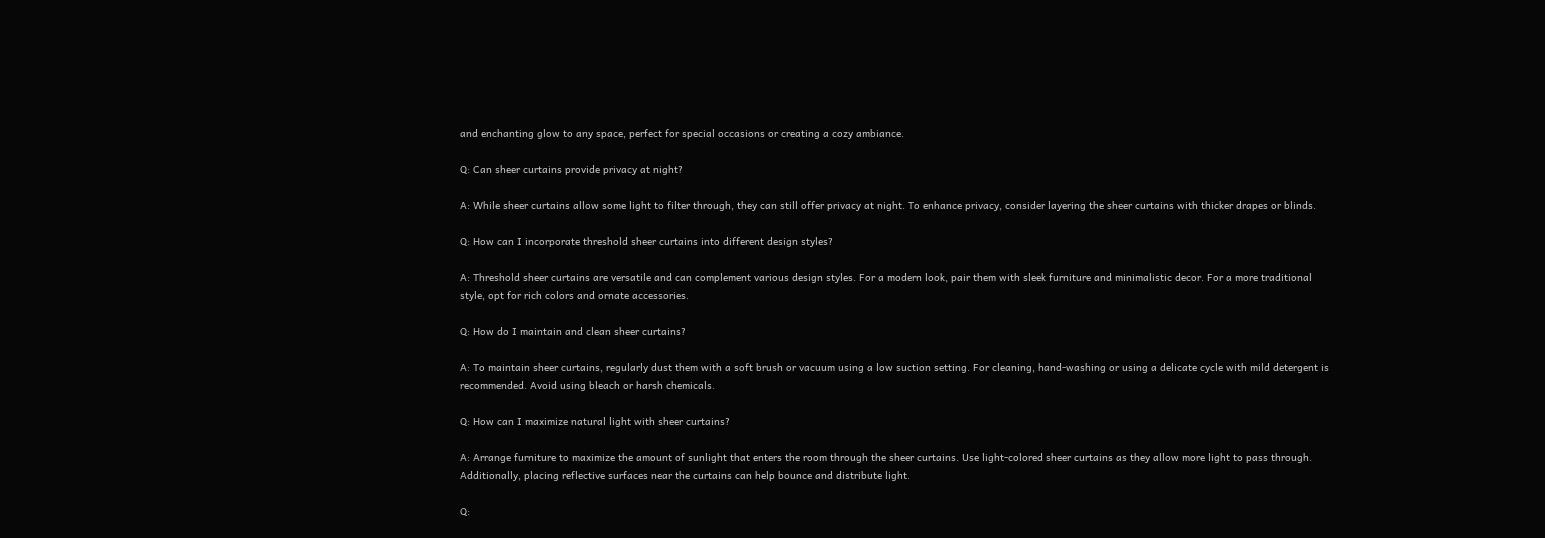and enchanting glow to any space, perfect for special occasions or creating a cozy ambiance.

Q: Can sheer curtains provide privacy at night?

A: While sheer curtains allow some light to filter through, they can still offer privacy at night. To enhance privacy, consider layering the sheer curtains with thicker drapes or blinds.

Q: How can I incorporate threshold sheer curtains into different design styles?

A: Threshold sheer curtains are versatile and can complement various design styles. For a modern look, pair them with sleek furniture and minimalistic decor. For a more traditional style, opt for rich colors and ornate accessories.

Q: How do I maintain and clean sheer curtains?

A: To maintain sheer curtains, regularly dust them with a soft brush or vacuum using a low suction setting. For cleaning, hand-washing or using a delicate cycle with mild detergent is recommended. Avoid using bleach or harsh chemicals.

Q: How can I maximize natural light with sheer curtains?

A: Arrange furniture to maximize the amount of sunlight that enters the room through the sheer curtains. Use light-colored sheer curtains as they allow more light to pass through. Additionally, placing reflective surfaces near the curtains can help bounce and distribute light.

Q: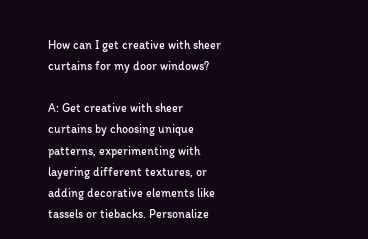How can I get creative with sheer curtains for my door windows?

A: Get creative with sheer curtains by choosing unique patterns, experimenting with layering different textures, or adding decorative elements like tassels or tiebacks. Personalize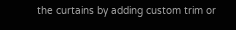the curtains by adding custom trim or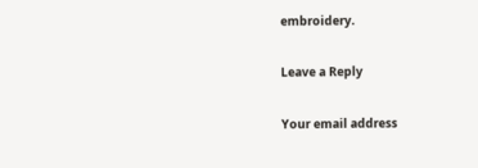embroidery.

Leave a Reply

Your email address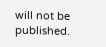will not be published.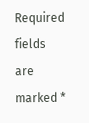Required fields are marked *